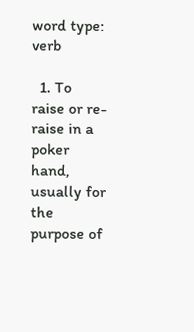word type: verb

  1. To raise or re-raise in a poker hand, usually for the purpose of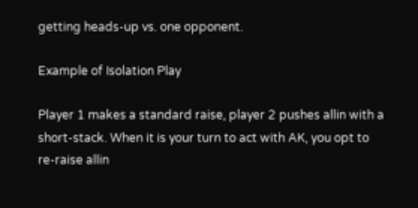getting heads-up vs. one opponent.

Example of Isolation Play

Player 1 makes a standard raise, player 2 pushes allin with a short-stack. When it is your turn to act with AK, you opt to re-raise allin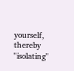yourself, thereby "isolating"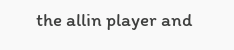the allin player and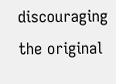discouraging the original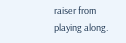raiser from playing along.